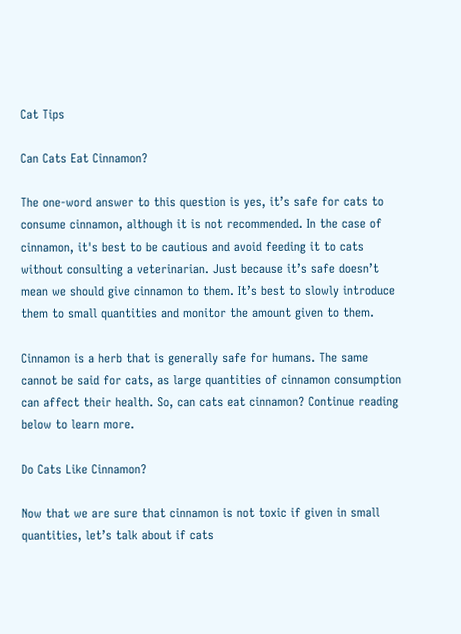Cat Tips

Can Cats Eat Cinnamon?

The one-word answer to this question is yes, it’s safe for cats to consume cinnamon, although it is not recommended. In the case of cinnamon, it's best to be cautious and avoid feeding it to cats without consulting a veterinarian. Just because it’s safe doesn’t mean we should give cinnamon to them. It’s best to slowly introduce them to small quantities and monitor the amount given to them.

Cinnamon is a herb that is generally safe for humans. The same cannot be said for cats, as large quantities of cinnamon consumption can affect their health. So, can cats eat cinnamon? Continue reading below to learn more.

Do Cats Like Cinnamon?

Now that we are sure that cinnamon is not toxic if given in small quantities, let’s talk about if cats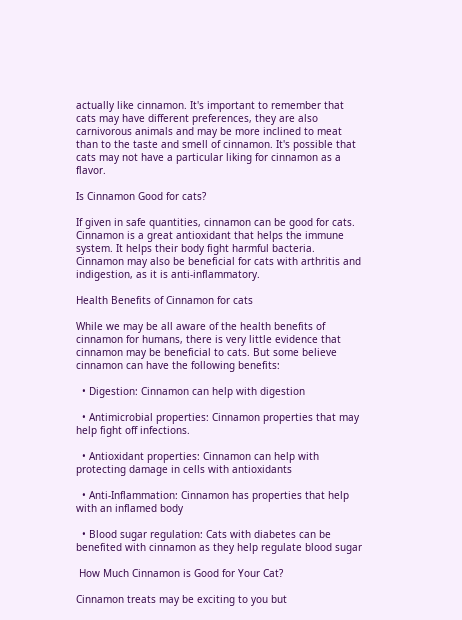actually like cinnamon. It's important to remember that cats may have different preferences, they are also carnivorous animals and may be more inclined to meat than to the taste and smell of cinnamon. It's possible that cats may not have a particular liking for cinnamon as a flavor.

Is Cinnamon Good for cats?

If given in safe quantities, cinnamon can be good for cats. Cinnamon is a great antioxidant that helps the immune system. It helps their body fight harmful bacteria. Cinnamon may also be beneficial for cats with arthritis and indigestion, as it is anti-inflammatory.

Health Benefits of Cinnamon for cats

While we may be all aware of the health benefits of cinnamon for humans, there is very little evidence that cinnamon may be beneficial to cats. But some believe cinnamon can have the following benefits:

  • Digestion: Cinnamon can help with digestion

  • Antimicrobial properties: Cinnamon properties that may help fight off infections.

  • Antioxidant properties: Cinnamon can help with protecting damage in cells with antioxidants

  • Anti-Inflammation: Cinnamon has properties that help with an inflamed body

  • Blood sugar regulation: Cats with diabetes can be benefited with cinnamon as they help regulate blood sugar

 How Much Cinnamon is Good for Your Cat?

Cinnamon treats may be exciting to you but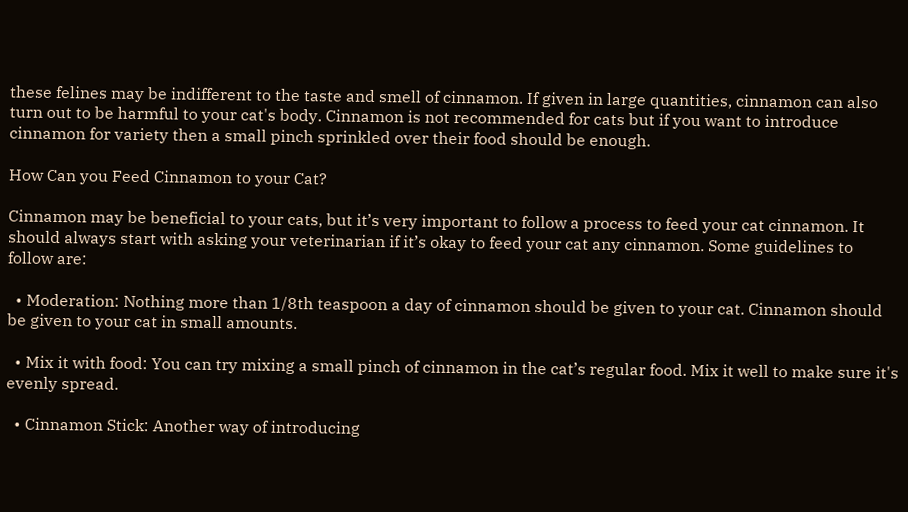these felines may be indifferent to the taste and smell of cinnamon. If given in large quantities, cinnamon can also turn out to be harmful to your cat's body. Cinnamon is not recommended for cats but if you want to introduce cinnamon for variety then a small pinch sprinkled over their food should be enough.

How Can you Feed Cinnamon to your Cat?

Cinnamon may be beneficial to your cats, but it’s very important to follow a process to feed your cat cinnamon. It should always start with asking your veterinarian if it’s okay to feed your cat any cinnamon. Some guidelines to follow are:

  • Moderation: Nothing more than 1/8th teaspoon a day of cinnamon should be given to your cat. Cinnamon should be given to your cat in small amounts.

  • Mix it with food: You can try mixing a small pinch of cinnamon in the cat’s regular food. Mix it well to make sure it's evenly spread.

  • Cinnamon Stick: Another way of introducing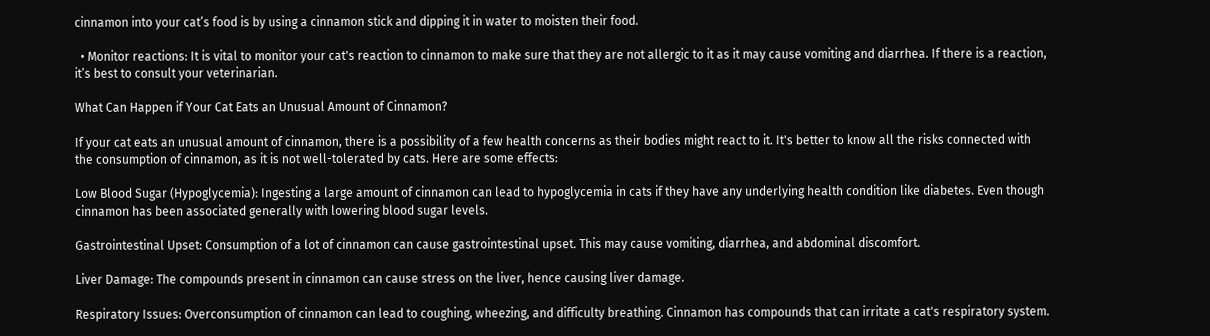cinnamon into your cat’s food is by using a cinnamon stick and dipping it in water to moisten their food.

  • Monitor reactions: It is vital to monitor your cat's reaction to cinnamon to make sure that they are not allergic to it as it may cause vomiting and diarrhea. If there is a reaction, it’s best to consult your veterinarian.

What Can Happen if Your Cat Eats an Unusual Amount of Cinnamon?

If your cat eats an unusual amount of cinnamon, there is a possibility of a few health concerns as their bodies might react to it. It's better to know all the risks connected with the consumption of cinnamon, as it is not well-tolerated by cats. Here are some effects:

Low Blood Sugar (Hypoglycemia): Ingesting a large amount of cinnamon can lead to hypoglycemia in cats if they have any underlying health condition like diabetes. Even though cinnamon has been associated generally with lowering blood sugar levels.

Gastrointestinal Upset: Consumption of a lot of cinnamon can cause gastrointestinal upset. This may cause vomiting, diarrhea, and abdominal discomfort.

Liver Damage: The compounds present in cinnamon can cause stress on the liver, hence causing liver damage.

Respiratory Issues: Overconsumption of cinnamon can lead to coughing, wheezing, and difficulty breathing. Cinnamon has compounds that can irritate a cat's respiratory system.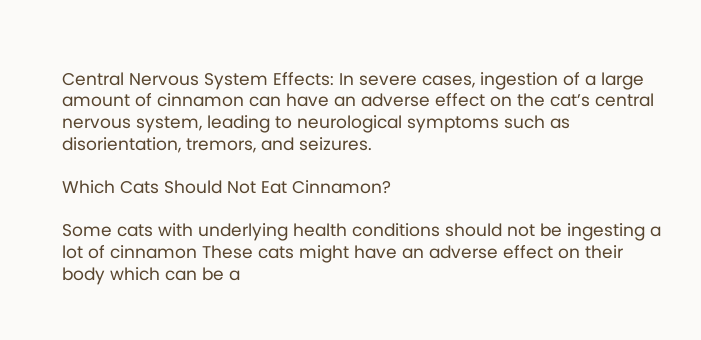Central Nervous System Effects: In severe cases, ingestion of a large amount of cinnamon can have an adverse effect on the cat’s central nervous system, leading to neurological symptoms such as disorientation, tremors, and seizures.

Which Cats Should Not Eat Cinnamon?

Some cats with underlying health conditions should not be ingesting a lot of cinnamon These cats might have an adverse effect on their body which can be a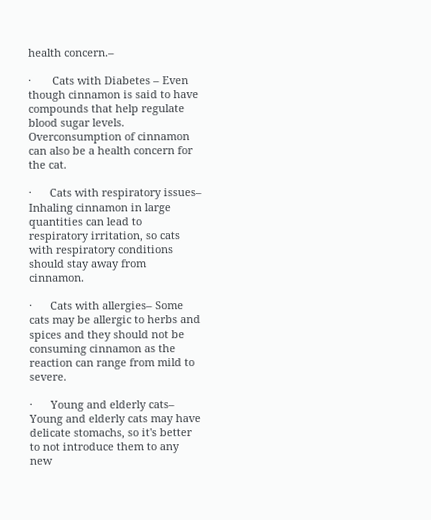health concern.–

·       Cats with Diabetes – Even though cinnamon is said to have compounds that help regulate blood sugar levels. Overconsumption of cinnamon can also be a health concern for the cat.

·      Cats with respiratory issues– Inhaling cinnamon in large quantities can lead to respiratory irritation, so cats with respiratory conditions should stay away from cinnamon.

·      Cats with allergies– Some cats may be allergic to herbs and spices and they should not be consuming cinnamon as the reaction can range from mild to severe.

·      Young and elderly cats– Young and elderly cats may have delicate stomachs, so it's better to not introduce them to any new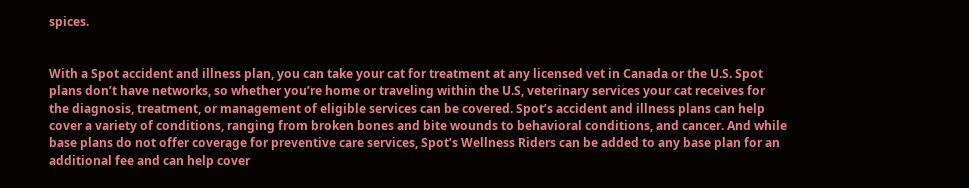spices.


With a Spot accident and illness plan, you can take your cat for treatment at any licensed vet in Canada or the U.S. Spot plans don’t have networks, so whether you’re home or traveling within the U.S, veterinary services your cat receives for the diagnosis, treatment, or management of eligible services can be covered. Spot’s accident and illness plans can help cover a variety of conditions, ranging from broken bones and bite wounds to behavioral conditions, and cancer. And while base plans do not offer coverage for preventive care services, Spot’s Wellness Riders can be added to any base plan for an additional fee and can help cover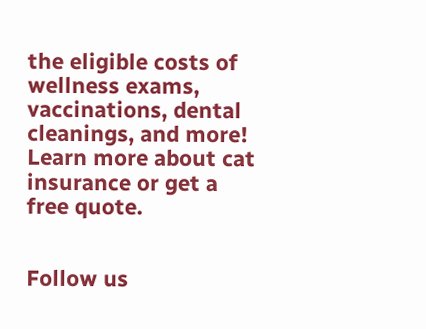the eligible costs of wellness exams, vaccinations, dental cleanings, and more! Learn more about cat insurance or get a free quote.


Follow us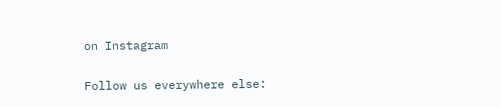on Instagram

Follow us everywhere else: